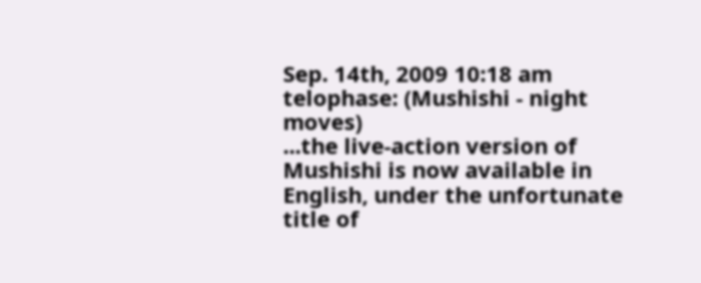Sep. 14th, 2009 10:18 am
telophase: (Mushishi - night moves)
...the live-action version of Mushishi is now available in English, under the unfortunate title of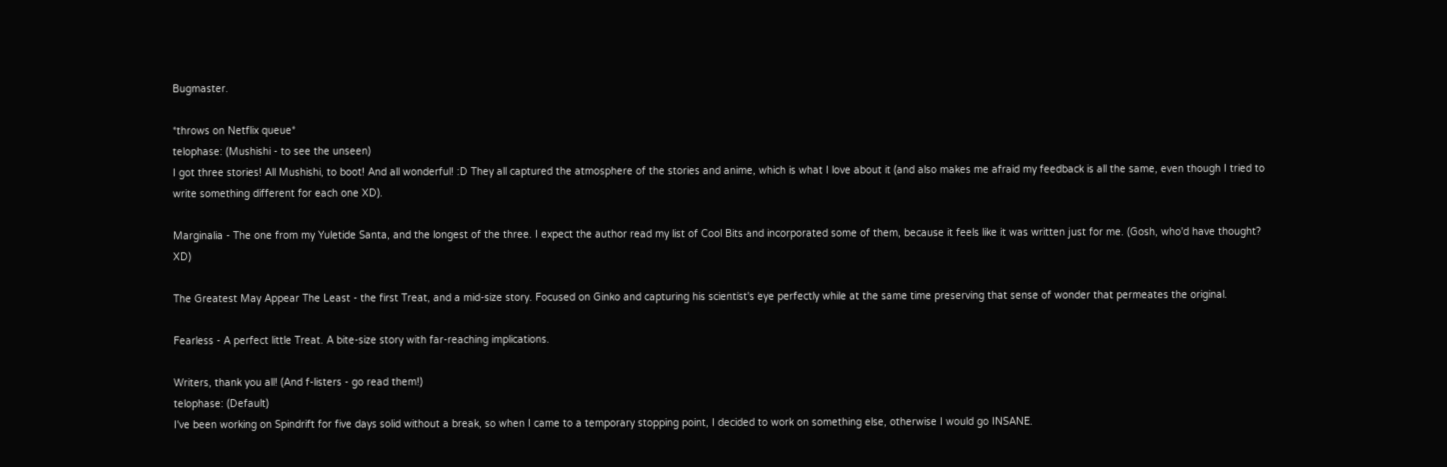Bugmaster.

*throws on Netflix queue*
telophase: (Mushishi - to see the unseen)
I got three stories! All Mushishi, to boot! And all wonderful! :D They all captured the atmosphere of the stories and anime, which is what I love about it (and also makes me afraid my feedback is all the same, even though I tried to write something different for each one XD).

Marginalia - The one from my Yuletide Santa, and the longest of the three. I expect the author read my list of Cool Bits and incorporated some of them, because it feels like it was written just for me. (Gosh, who'd have thought? XD)

The Greatest May Appear The Least - the first Treat, and a mid-size story. Focused on Ginko and capturing his scientist's eye perfectly while at the same time preserving that sense of wonder that permeates the original.

Fearless - A perfect little Treat. A bite-size story with far-reaching implications.

Writers, thank you all! (And f-listers - go read them!)
telophase: (Default)
I've been working on Spindrift for five days solid without a break, so when I came to a temporary stopping point, I decided to work on something else, otherwise I would go INSANE.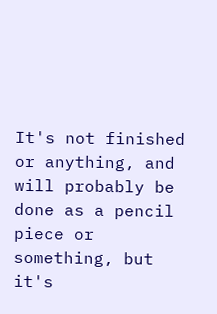It's not finished or anything, and will probably be done as a pencil piece or something, but it's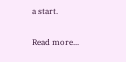a start.

Read more...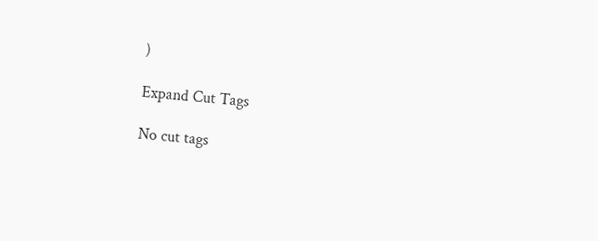)

Expand Cut Tags

No cut tags